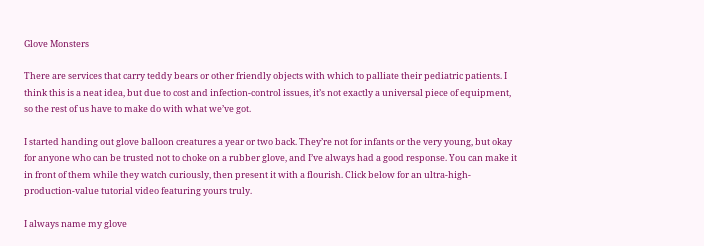Glove Monsters

There are services that carry teddy bears or other friendly objects with which to palliate their pediatric patients. I think this is a neat idea, but due to cost and infection-control issues, it’s not exactly a universal piece of equipment, so the rest of us have to make do with what we’ve got.

I started handing out glove balloon creatures a year or two back. They’re not for infants or the very young, but okay for anyone who can be trusted not to choke on a rubber glove, and I’ve always had a good response. You can make it in front of them while they watch curiously, then present it with a flourish. Click below for an ultra-high-production-value tutorial video featuring yours truly.

I always name my glove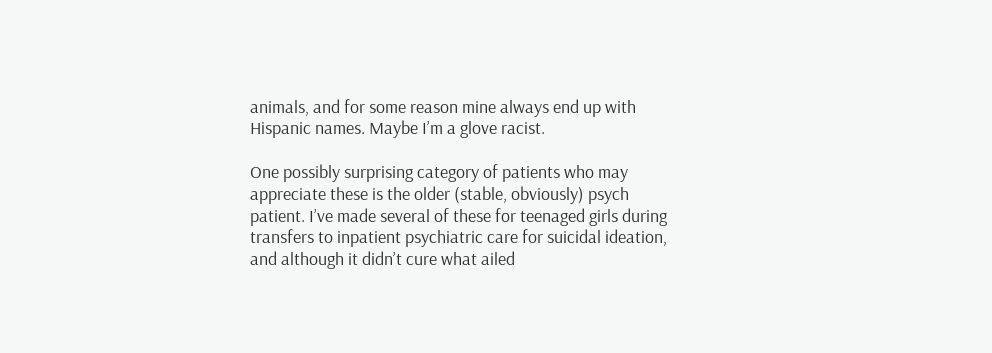animals, and for some reason mine always end up with Hispanic names. Maybe I’m a glove racist.

One possibly surprising category of patients who may appreciate these is the older (stable, obviously) psych patient. I’ve made several of these for teenaged girls during transfers to inpatient psychiatric care for suicidal ideation, and although it didn’t cure what ailed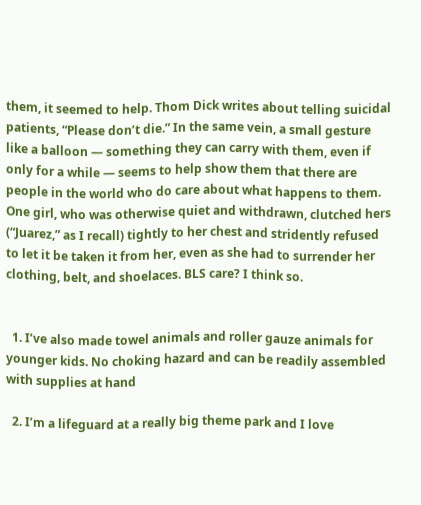them, it seemed to help. Thom Dick writes about telling suicidal patients, “Please don’t die.” In the same vein, a small gesture like a balloon — something they can carry with them, even if only for a while — seems to help show them that there are people in the world who do care about what happens to them. One girl, who was otherwise quiet and withdrawn, clutched hers (“Juarez,” as I recall) tightly to her chest and stridently refused to let it be taken it from her, even as she had to surrender her clothing, belt, and shoelaces. BLS care? I think so.


  1. I’ve also made towel animals and roller gauze animals for younger kids. No choking hazard and can be readily assembled with supplies at hand

  2. I’m a lifeguard at a really big theme park and I love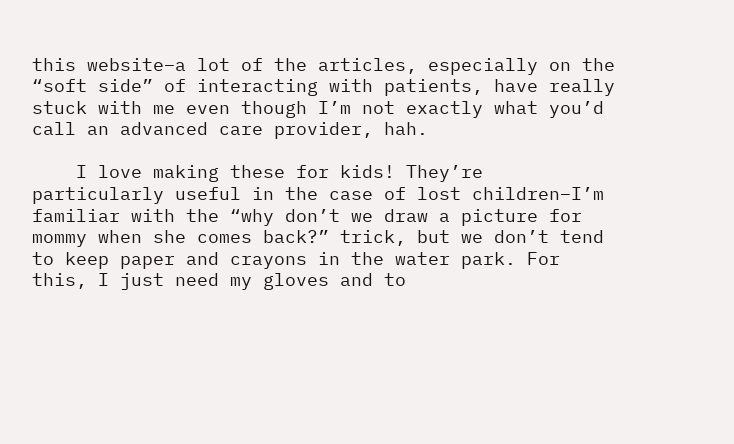this website–a lot of the articles, especially on the “soft side” of interacting with patients, have really stuck with me even though I’m not exactly what you’d call an advanced care provider, hah.

    I love making these for kids! They’re particularly useful in the case of lost children–I’m familiar with the “why don’t we draw a picture for mommy when she comes back?” trick, but we don’t tend to keep paper and crayons in the water park. For this, I just need my gloves and to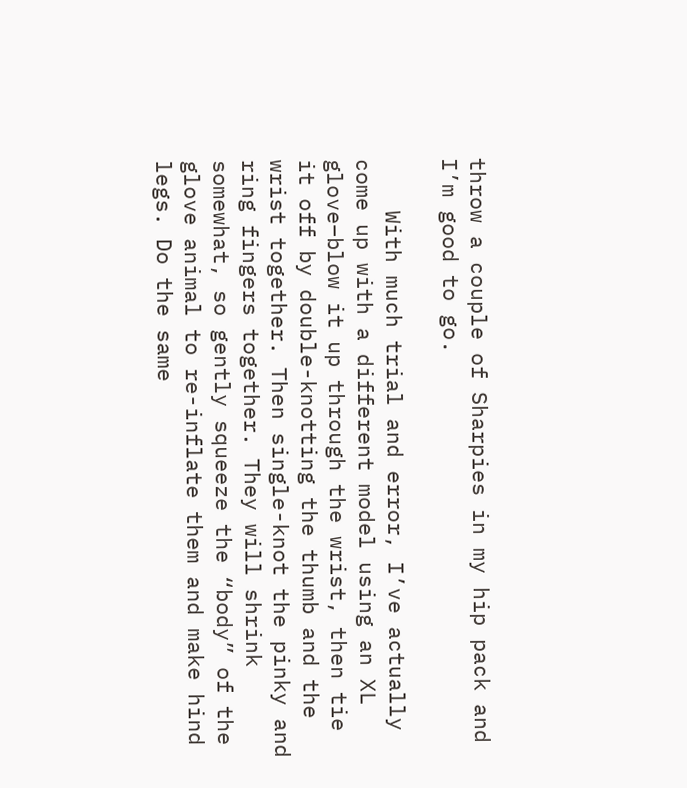throw a couple of Sharpies in my hip pack and I’m good to go.

    With much trial and error, I’ve actually come up with a different model using an XL glove–blow it up through the wrist, then tie it off by double-knotting the thumb and the wrist together. Then single-knot the pinky and ring fingers together. They will shrink somewhat, so gently squeeze the “body” of the glove animal to re-inflate them and make hind legs. Do the same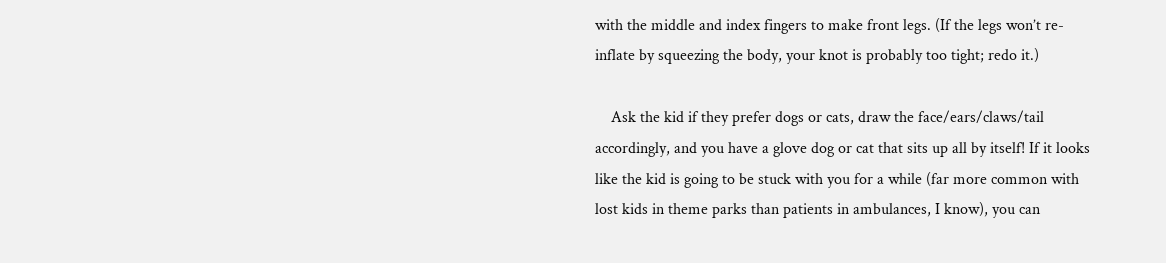with the middle and index fingers to make front legs. (If the legs won’t re-inflate by squeezing the body, your knot is probably too tight; redo it.)

    Ask the kid if they prefer dogs or cats, draw the face/ears/claws/tail accordingly, and you have a glove dog or cat that sits up all by itself! If it looks like the kid is going to be stuck with you for a while (far more common with lost kids in theme parks than patients in ambulances, I know), you can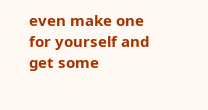even make one for yourself and get some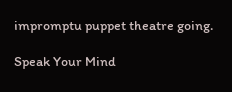impromptu puppet theatre going.

Speak Your Mind